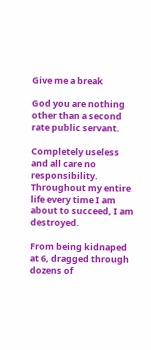Give me a break

God you are nothing other than a second rate public servant.

Completely useless and all care no responsibility.
Throughout my entire life every time I am about to succeed, I am destroyed.

From being kidnaped at 6, dragged through dozens of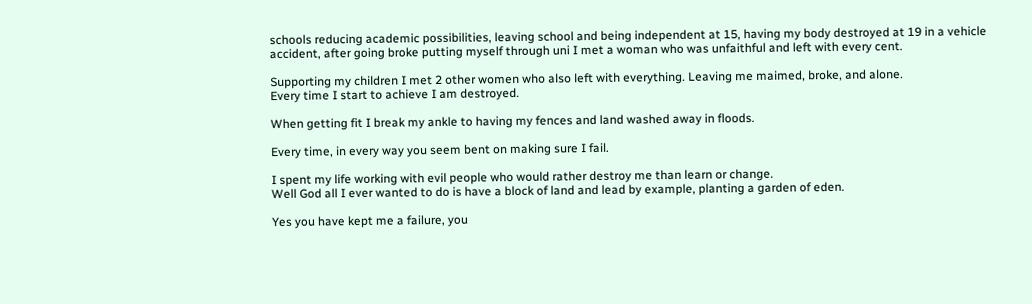schools reducing academic possibilities, leaving school and being independent at 15, having my body destroyed at 19 in a vehicle accident, after going broke putting myself through uni I met a woman who was unfaithful and left with every cent.

Supporting my children I met 2 other women who also left with everything. Leaving me maimed, broke, and alone.
Every time I start to achieve I am destroyed.

When getting fit I break my ankle to having my fences and land washed away in floods.

Every time, in every way you seem bent on making sure I fail.

I spent my life working with evil people who would rather destroy me than learn or change.
Well God all I ever wanted to do is have a block of land and lead by example, planting a garden of eden.

Yes you have kept me a failure, you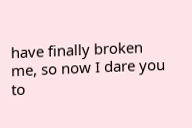have finally broken me, so now I dare you to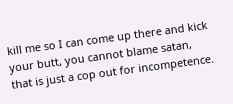kill me so I can come up there and kick your butt, you cannot blame satan, that is just a cop out for incompetence.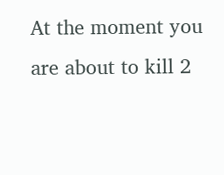At the moment you are about to kill 2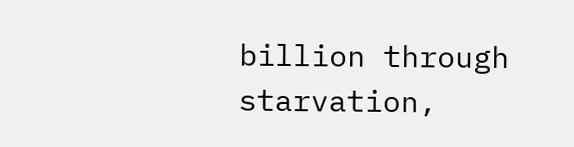billion through starvation,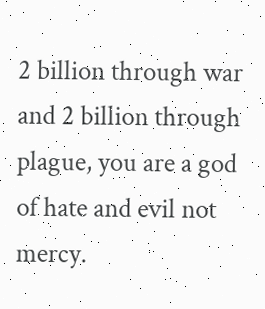2 billion through war and 2 billion through plague, you are a god of hate and evil not mercy.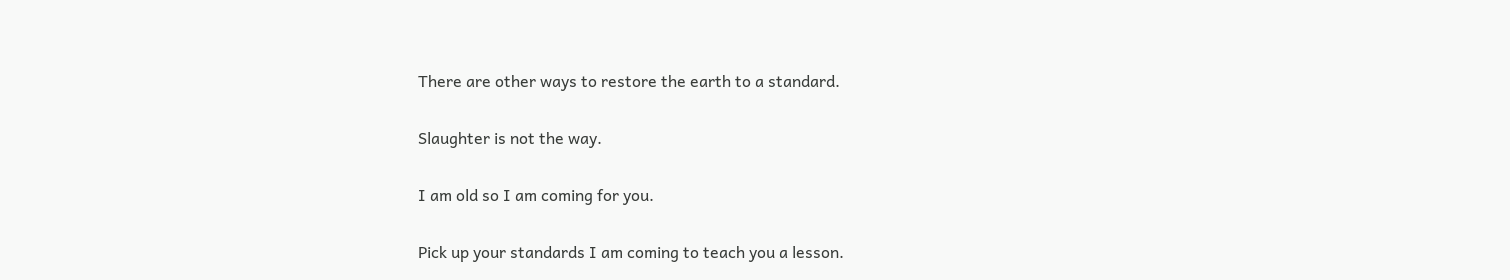There are other ways to restore the earth to a standard.

Slaughter is not the way.

I am old so I am coming for you.

Pick up your standards I am coming to teach you a lesson.